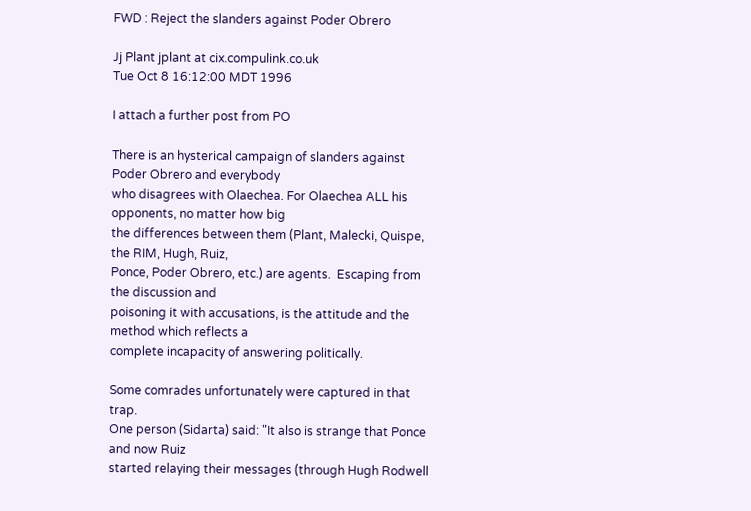FWD : Reject the slanders against Poder Obrero

Jj Plant jplant at cix.compulink.co.uk
Tue Oct 8 16:12:00 MDT 1996

I attach a further post from PO

There is an hysterical campaign of slanders against Poder Obrero and everybody
who disagrees with Olaechea. For Olaechea ALL his opponents, no matter how big
the differences between them (Plant, Malecki, Quispe, the RIM, Hugh, Ruiz,
Ponce, Poder Obrero, etc.) are agents.  Escaping from the discussion and
poisoning it with accusations, is the attitude and the method which reflects a
complete incapacity of answering politically.

Some comrades unfortunately were captured in that trap.
One person (Sidarta) said: "It also is strange that Ponce and now Ruiz
started relaying their messages (through Hugh Rodwell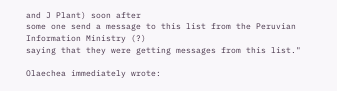and J Plant) soon after
some one send a message to this list from the Peruvian Information Ministry (?)
saying that they were getting messages from this list."

Olaechea immediately wrote: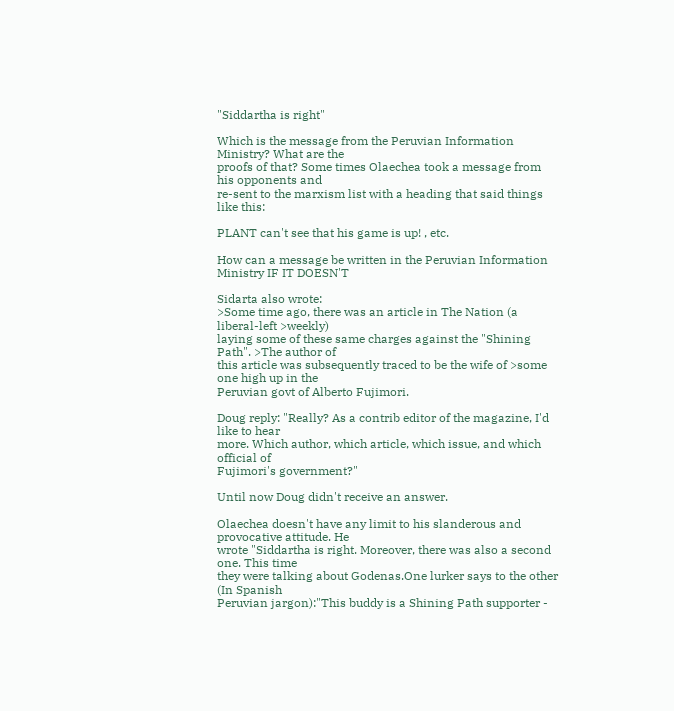"Siddartha is right"

Which is the message from the Peruvian Information Ministry? What are the
proofs of that? Some times Olaechea took a message from his opponents and
re-sent to the marxism list with a heading that said things like this:

PLANT can't see that his game is up! , etc.

How can a message be written in the Peruvian Information Ministry IF IT DOESN'T

Sidarta also wrote:
>Some time ago, there was an article in The Nation (a liberal-left >weekly)
laying some of these same charges against the "Shining Path". >The author of
this article was subsequently traced to be the wife of >some one high up in the
Peruvian govt of Alberto Fujimori.

Doug reply: "Really? As a contrib editor of the magazine, I'd like to hear
more. Which author, which article, which issue, and which official of
Fujimori's government?"

Until now Doug didn't receive an answer.

Olaechea doesn't have any limit to his slanderous and provocative attitude. He
wrote "Siddartha is right. Moreover, there was also a second one. This time
they were talking about Godenas.One lurker says to the other (In Spanish
Peruvian jargon):"This buddy is a Shining Path supporter -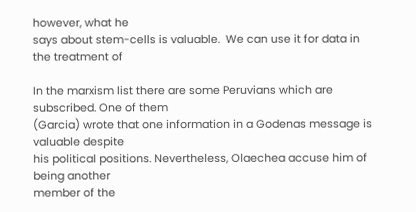however, what he
says about stem-cells is valuable.  We can use it for data in the treatment of

In the marxism list there are some Peruvians which are subscribed. One of them
(Garcia) wrote that one information in a Godenas message is valuable despite
his political positions. Nevertheless, Olaechea accuse him of being another
member of the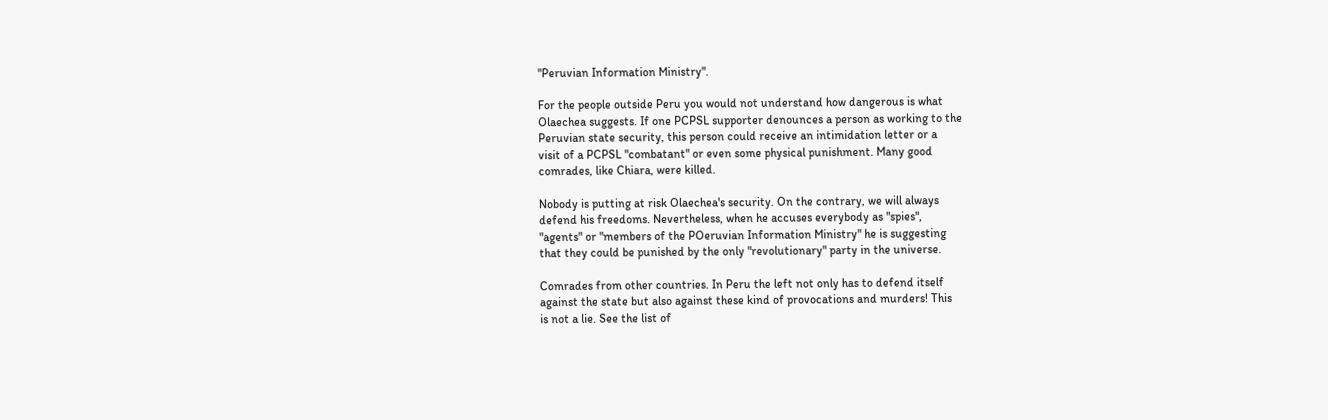"Peruvian Information Ministry".

For the people outside Peru you would not understand how dangerous is what
Olaechea suggests. If one PCPSL supporter denounces a person as working to the
Peruvian state security, this person could receive an intimidation letter or a
visit of a PCPSL "combatant" or even some physical punishment. Many good
comrades, like Chiara, were killed.

Nobody is putting at risk Olaechea's security. On the contrary, we will always
defend his freedoms. Nevertheless, when he accuses everybody as "spies",
"agents" or "members of the POeruvian Information Ministry" he is suggesting
that they could be punished by the only "revolutionary" party in the universe.

Comrades from other countries. In Peru the left not only has to defend itself
against the state but also against these kind of provocations and murders! This
is not a lie. See the list of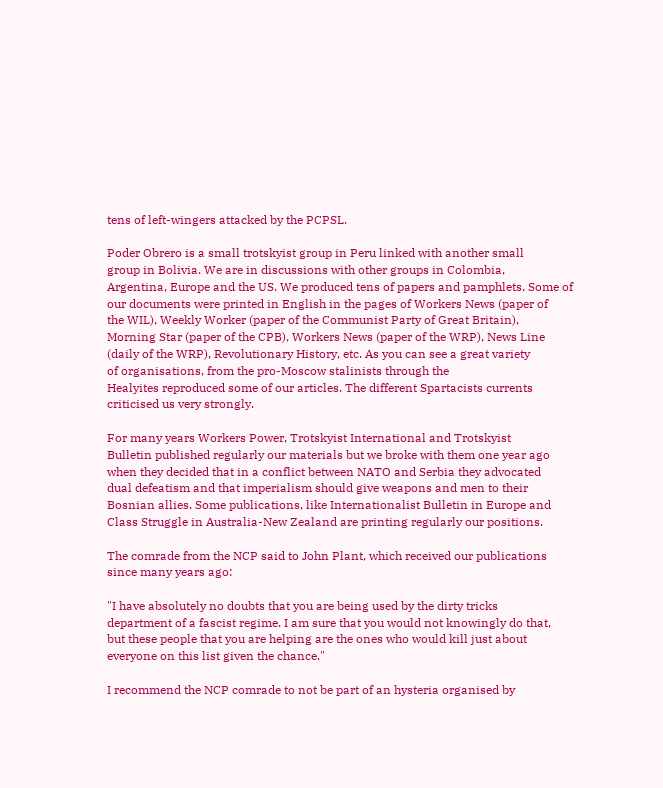tens of left-wingers attacked by the PCPSL.

Poder Obrero is a small trotskyist group in Peru linked with another small
group in Bolivia. We are in discussions with other groups in Colombia,
Argentina, Europe and the US. We produced tens of papers and pamphlets. Some of
our documents were printed in English in the pages of Workers News (paper of
the WIL), Weekly Worker (paper of the Communist Party of Great Britain),
Morning Star (paper of the CPB), Workers News (paper of the WRP), News Line
(daily of the WRP), Revolutionary History, etc. As you can see a great variety
of organisations, from the pro-Moscow stalinists through the
Healyites reproduced some of our articles. The different Spartacists currents
criticised us very strongly.

For many years Workers Power, Trotskyist International and Trotskyist
Bulletin published regularly our materials but we broke with them one year ago
when they decided that in a conflict between NATO and Serbia they advocated
dual defeatism and that imperialism should give weapons and men to their
Bosnian allies. Some publications, like Internationalist Bulletin in Europe and
Class Struggle in Australia-New Zealand are printing regularly our positions.

The comrade from the NCP said to John Plant, which received our publications
since many years ago:

"I have absolutely no doubts that you are being used by the dirty tricks
department of a fascist regime. I am sure that you would not knowingly do that,
but these people that you are helping are the ones who would kill just about
everyone on this list given the chance."

I recommend the NCP comrade to not be part of an hysteria organised by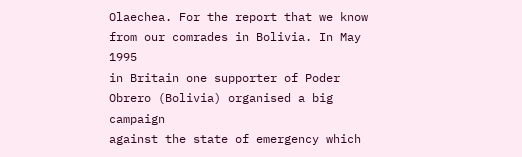Olaechea. For the report that we know from our comrades in Bolivia. In May 1995
in Britain one supporter of Poder Obrero (Bolivia) organised a big campaign
against the state of emergency which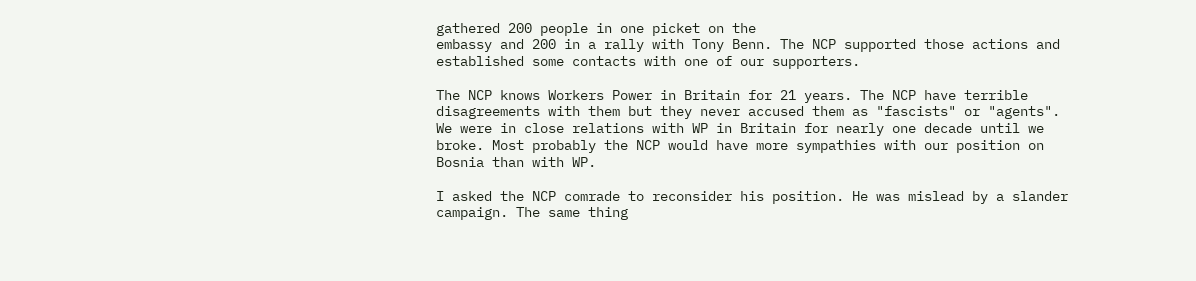gathered 200 people in one picket on the
embassy and 200 in a rally with Tony Benn. The NCP supported those actions and
established some contacts with one of our supporters.

The NCP knows Workers Power in Britain for 21 years. The NCP have terrible
disagreements with them but they never accused them as "fascists" or "agents".
We were in close relations with WP in Britain for nearly one decade until we
broke. Most probably the NCP would have more sympathies with our position on
Bosnia than with WP.

I asked the NCP comrade to reconsider his position. He was mislead by a slander
campaign. The same thing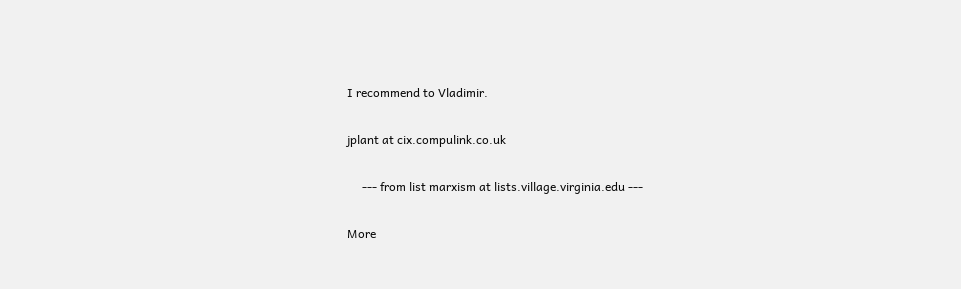I recommend to Vladimir.

jplant at cix.compulink.co.uk

     --- from list marxism at lists.village.virginia.edu ---

More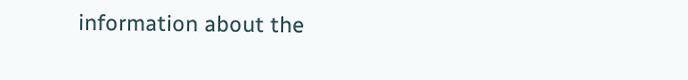information about the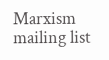Marxism mailing list